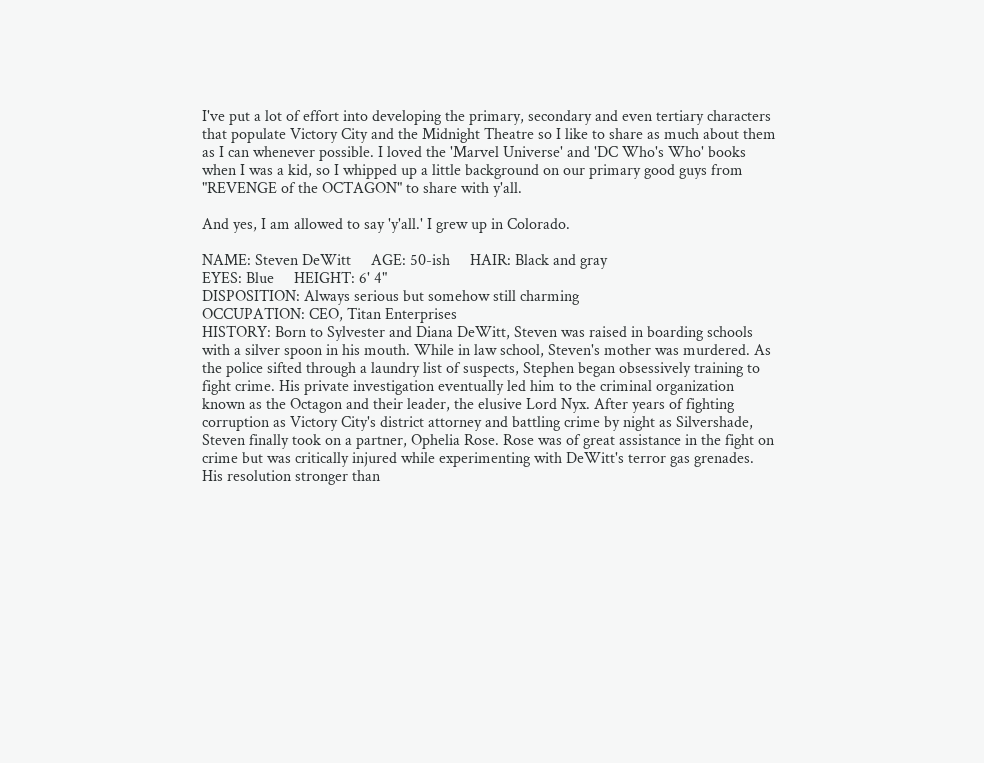I've put a lot of effort into developing the primary, secondary and even tertiary characters that populate Victory City and the Midnight Theatre so I like to share as much about them as I can whenever possible. I loved the 'Marvel Universe' and 'DC Who's Who' books when I was a kid, so I whipped up a little background on our primary good guys from "REVENGE of the OCTAGON" to share with y'all.

And yes, I am allowed to say 'y'all.' I grew up in Colorado.

NAME: Steven DeWitt     AGE: 50-ish     HAIR: Black and gray
EYES: Blue     HEIGHT: 6' 4"
DISPOSITION: Always serious but somehow still charming
OCCUPATION: CEO, Titan Enterprises
HISTORY: Born to Sylvester and Diana DeWitt, Steven was raised in boarding schools with a silver spoon in his mouth. While in law school, Steven's mother was murdered. As the police sifted through a laundry list of suspects, Stephen began obsessively training to fight crime. His private investigation eventually led him to the criminal organization known as the Octagon and their leader, the elusive Lord Nyx. After years of fighting corruption as Victory City's district attorney and battling crime by night as Silvershade, Steven finally took on a partner, Ophelia Rose. Rose was of great assistance in the fight on crime but was critically injured while experimenting with DeWitt's terror gas grenades.
His resolution stronger than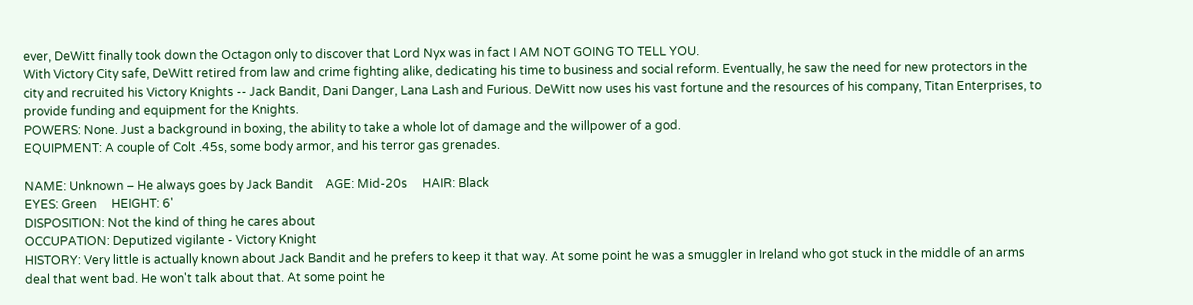ever, DeWitt finally took down the Octagon only to discover that Lord Nyx was in fact I AM NOT GOING TO TELL YOU.
With Victory City safe, DeWitt retired from law and crime fighting alike, dedicating his time to business and social reform. Eventually, he saw the need for new protectors in the city and recruited his Victory Knights -- Jack Bandit, Dani Danger, Lana Lash and Furious. DeWitt now uses his vast fortune and the resources of his company, Titan Enterprises, to provide funding and equipment for the Knights.
POWERS: None. Just a background in boxing, the ability to take a whole lot of damage and the willpower of a god.
EQUIPMENT: A couple of Colt .45s, some body armor, and his terror gas grenades.

NAME: Unknown – He always goes by Jack Bandit    AGE: Mid-20s     HAIR: Black
EYES: Green     HEIGHT: 6'
DISPOSITION: Not the kind of thing he cares about
OCCUPATION: Deputized vigilante - Victory Knight
HISTORY: Very little is actually known about Jack Bandit and he prefers to keep it that way. At some point he was a smuggler in Ireland who got stuck in the middle of an arms deal that went bad. He won't talk about that. At some point he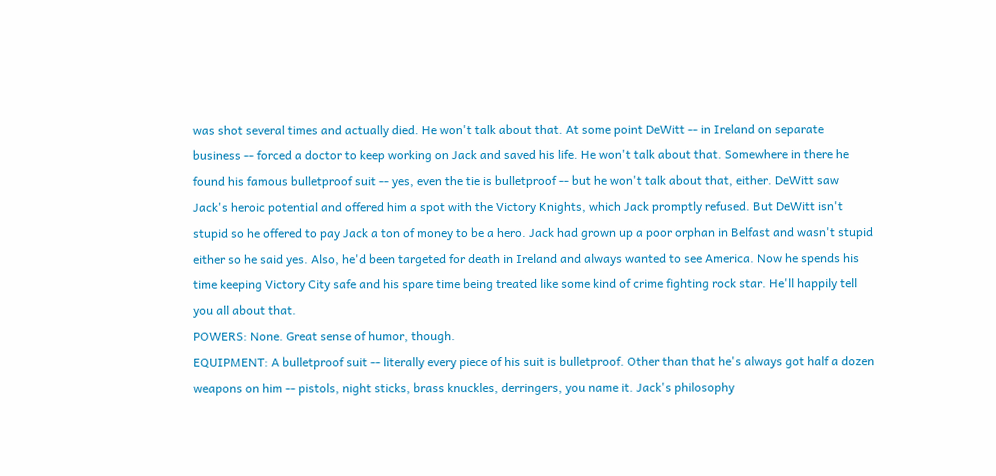was shot several times and actually died. He won't talk about that. At some point DeWitt -- in Ireland on separate business -- forced a doctor to keep working on Jack and saved his life. He won't talk about that. Somewhere in there he found his famous bulletproof suit -- yes, even the tie is bulletproof -- but he won't talk about that, either. DeWitt saw Jack's heroic potential and offered him a spot with the Victory Knights, which Jack promptly refused. But DeWitt isn't stupid so he offered to pay Jack a ton of money to be a hero. Jack had grown up a poor orphan in Belfast and wasn't stupid either so he said yes. Also, he'd been targeted for death in Ireland and always wanted to see America. Now he spends his time keeping Victory City safe and his spare time being treated like some kind of crime fighting rock star. He'll happily tell you all about that.
POWERS: None. Great sense of humor, though.
EQUIPMENT: A bulletproof suit -- literally every piece of his suit is bulletproof. Other than that he's always got half a dozen weapons on him -- pistols, night sticks, brass knuckles, derringers, you name it. Jack's philosophy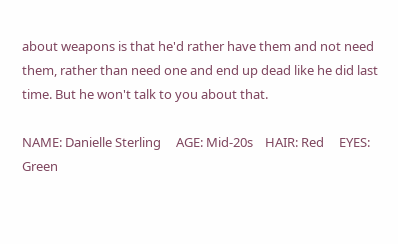about weapons is that he'd rather have them and not need them, rather than need one and end up dead like he did last time. But he won't talk to you about that.

NAME: Danielle Sterling     AGE: Mid-20s    HAIR: Red     EYES: Green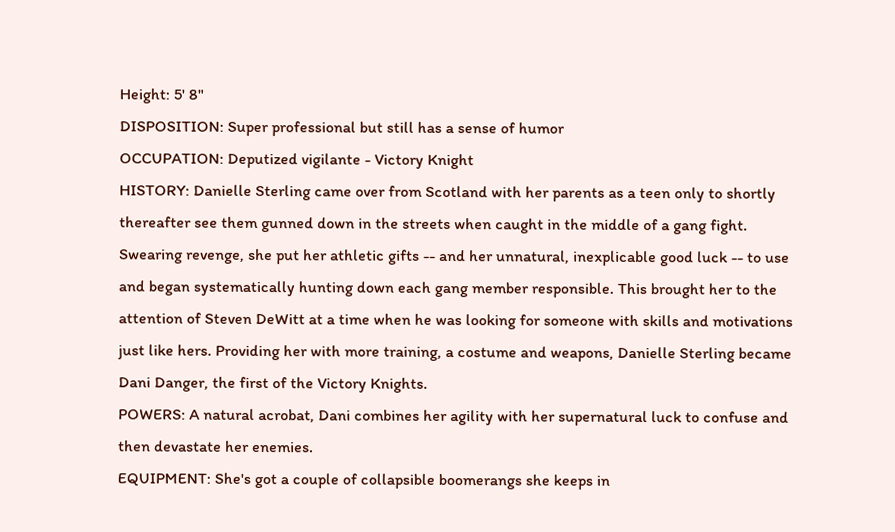Height: 5' 8"
DISPOSITION: Super professional but still has a sense of humor
OCCUPATION: Deputized vigilante - Victory Knight
HISTORY: Danielle Sterling came over from Scotland with her parents as a teen only to shortly thereafter see them gunned down in the streets when caught in the middle of a gang fight. Swearing revenge, she put her athletic gifts -- and her unnatural, inexplicable good luck -- to use and began systematically hunting down each gang member responsible. This brought her to the attention of Steven DeWitt at a time when he was looking for someone with skills and motivations just like hers. Providing her with more training, a costume and weapons, Danielle Sterling became Dani Danger, the first of the Victory Knights.
POWERS: A natural acrobat, Dani combines her agility with her supernatural luck to confuse and then devastate her enemies.
EQUIPMENT: She's got a couple of collapsible boomerangs she keeps in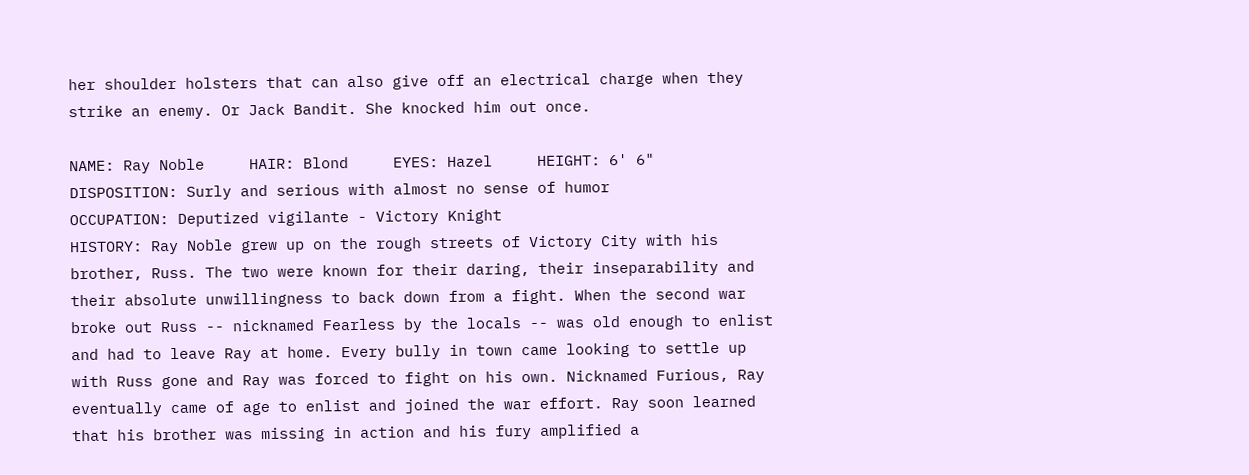her shoulder holsters that can also give off an electrical charge when they strike an enemy. Or Jack Bandit. She knocked him out once.

NAME: Ray Noble     HAIR: Blond     EYES: Hazel     HEIGHT: 6' 6"
DISPOSITION: Surly and serious with almost no sense of humor
OCCUPATION: Deputized vigilante - Victory Knight
HISTORY: Ray Noble grew up on the rough streets of Victory City with his brother, Russ. The two were known for their daring, their inseparability and their absolute unwillingness to back down from a fight. When the second war broke out Russ -- nicknamed Fearless by the locals -- was old enough to enlist and had to leave Ray at home. Every bully in town came looking to settle up with Russ gone and Ray was forced to fight on his own. Nicknamed Furious, Ray eventually came of age to enlist and joined the war effort. Ray soon learned that his brother was missing in action and his fury amplified a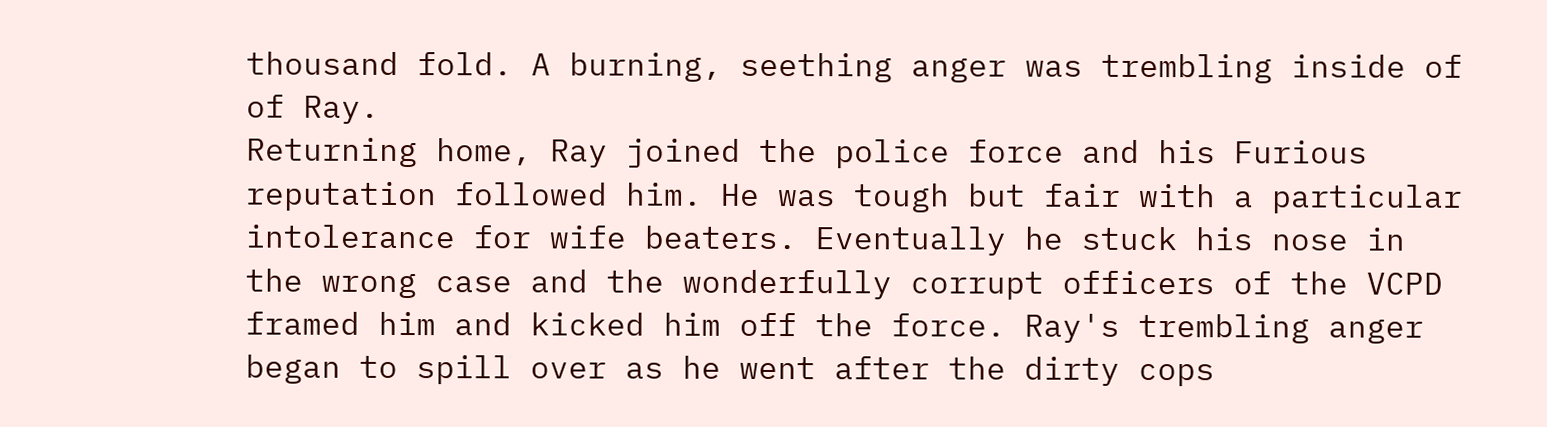thousand fold. A burning, seething anger was trembling inside of of Ray.
Returning home, Ray joined the police force and his Furious reputation followed him. He was tough but fair with a particular intolerance for wife beaters. Eventually he stuck his nose in the wrong case and the wonderfully corrupt officers of the VCPD framed him and kicked him off the force. Ray's trembling anger began to spill over as he went after the dirty cops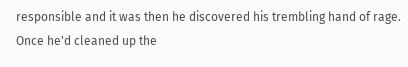responsible and it was then he discovered his trembling hand of rage.
Once he'd cleaned up the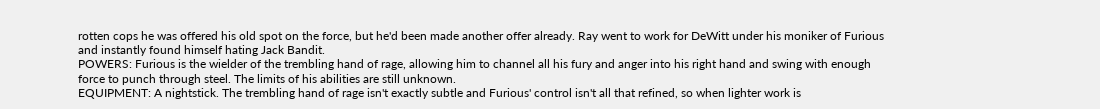rotten cops he was offered his old spot on the force, but he'd been made another offer already. Ray went to work for DeWitt under his moniker of Furious and instantly found himself hating Jack Bandit.
POWERS: Furious is the wielder of the trembling hand of rage, allowing him to channel all his fury and anger into his right hand and swing with enough force to punch through steel. The limits of his abilities are still unknown.
EQUIPMENT: A nightstick. The trembling hand of rage isn't exactly subtle and Furious' control isn't all that refined, so when lighter work is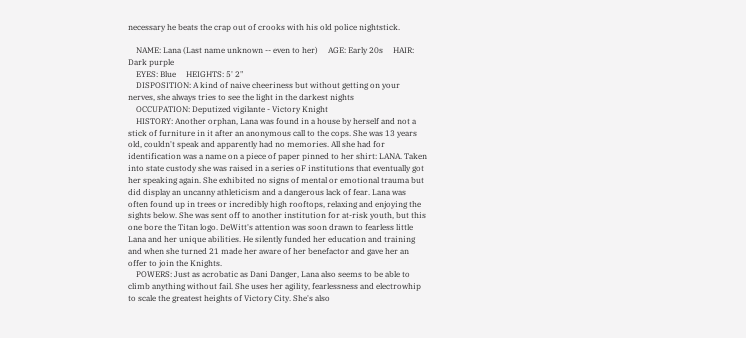necessary he beats the crap out of crooks with his old police nightstick.

    NAME: Lana (Last name unknown -- even to her)     AGE: Early 20s     HAIR: Dark purple
    EYES: Blue     HEIGHTS: 5' 2"
    DISPOSITION: A kind of naive cheeriness but without getting on your nerves, she always tries to see the light in the darkest nights
    OCCUPATION: Deputized vigilante - Victory Knight
    HISTORY: Another orphan, Lana was found in a house by herself and not a stick of furniture in it after an anonymous call to the cops. She was 13 years old, couldn't speak and apparently had no memories. All she had for identification was a name on a piece of paper pinned to her shirt: LANA. Taken into state custody she was raised in a series oF institutions that eventually got her speaking again. She exhibited no signs of mental or emotional trauma but did display an uncanny athleticism and a dangerous lack of fear. Lana was often found up in trees or incredibly high rooftops, relaxing and enjoying the sights below. She was sent off to another institution for at-risk youth, but this one bore the Titan logo. DeWitt's attention was soon drawn to fearless little Lana and her unique abilities. He silently funded her education and training and when she turned 21 made her aware of her benefactor and gave her an offer to join the Knights.
    POWERS: Just as acrobatic as Dani Danger, Lana also seems to be able to climb anything without fail. She uses her agility, fearlessness and electrowhip to scale the greatest heights of Victory City. She's also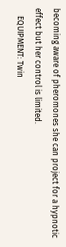becoming aware of pheromones she can project for a hypnotic effect but her control is limited.
    EQUIPMENT: Twin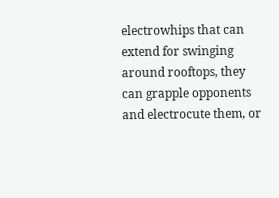electrowhips that can extend for swinging around rooftops, they can grapple opponents and electrocute them, or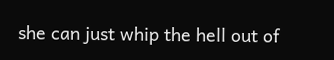she can just whip the hell out of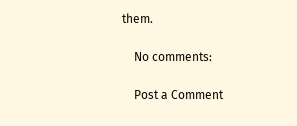them.

    No comments:

    Post a Comment